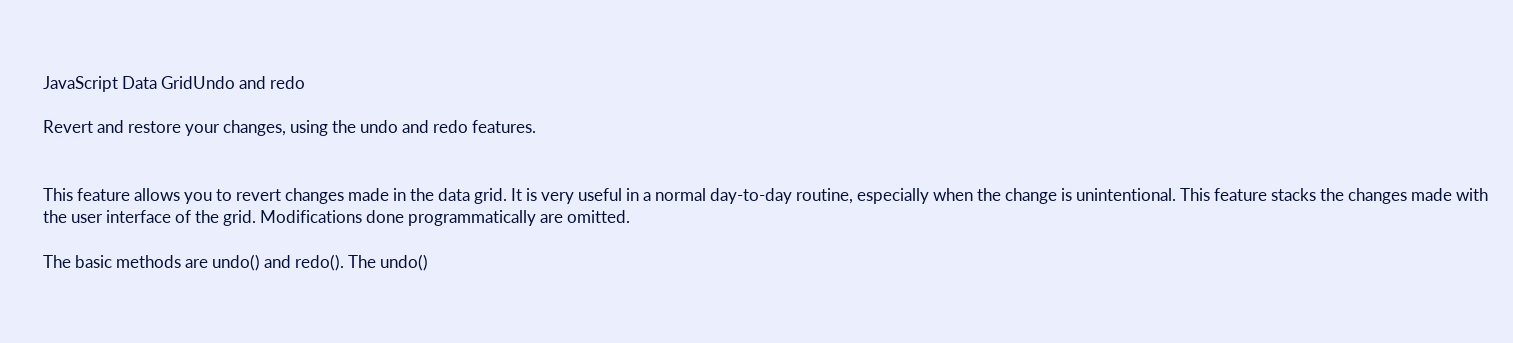JavaScript Data GridUndo and redo

Revert and restore your changes, using the undo and redo features.


This feature allows you to revert changes made in the data grid. It is very useful in a normal day-to-day routine, especially when the change is unintentional. This feature stacks the changes made with the user interface of the grid. Modifications done programmatically are omitted.

The basic methods are undo() and redo(). The undo()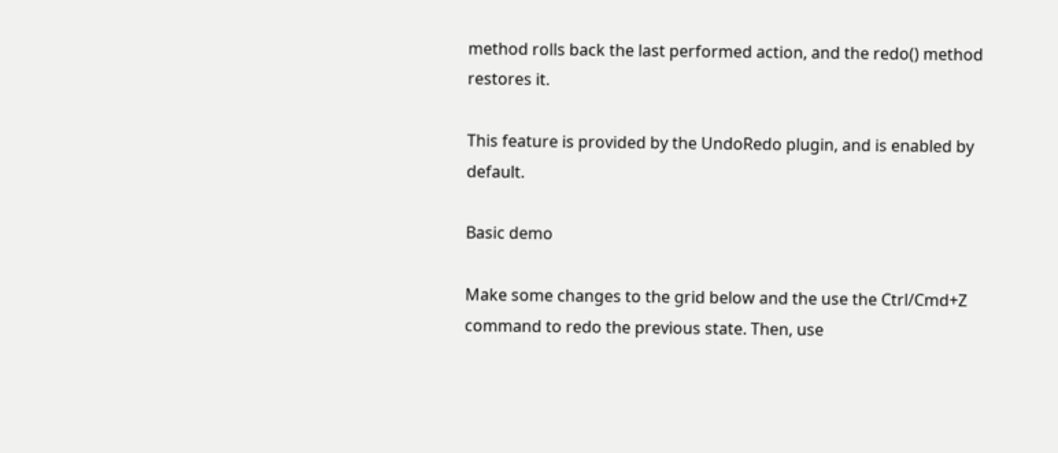method rolls back the last performed action, and the redo() method restores it.

This feature is provided by the UndoRedo plugin, and is enabled by default.

Basic demo

Make some changes to the grid below and the use the Ctrl/Cmd+Z command to redo the previous state. Then, use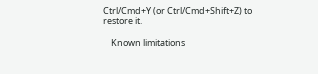Ctrl/Cmd+Y (or Ctrl/Cmd+Shift+Z) to restore it.

    Known limitations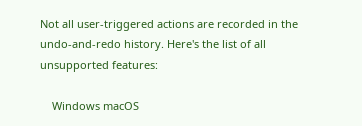Not all user-triggered actions are recorded in the undo-and-redo history. Here's the list of all unsupported features:

    Windows macOS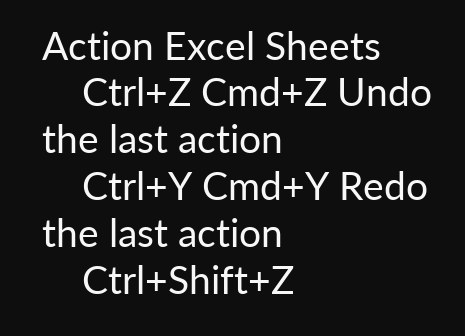Action Excel Sheets
    Ctrl+Z Cmd+Z Undo the last action
    Ctrl+Y Cmd+Y Redo the last action
    Ctrl+Shift+Z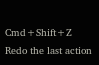Cmd+Shift+Z Redo the last action